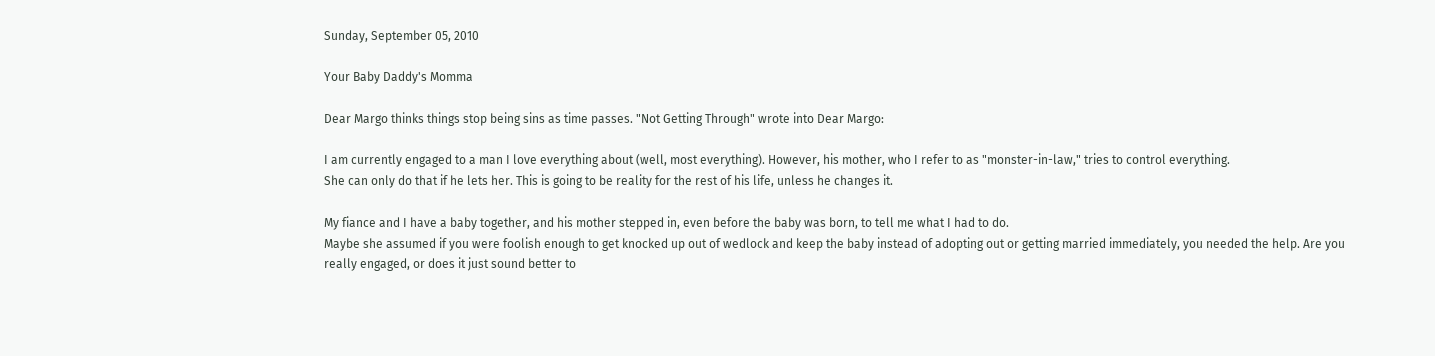Sunday, September 05, 2010

Your Baby Daddy's Momma

Dear Margo thinks things stop being sins as time passes. "Not Getting Through" wrote into Dear Margo:

I am currently engaged to a man I love everything about (well, most everything). However, his mother, who I refer to as "monster-in-law," tries to control everything.
She can only do that if he lets her. This is going to be reality for the rest of his life, unless he changes it.

My fiance and I have a baby together, and his mother stepped in, even before the baby was born, to tell me what I had to do.
Maybe she assumed if you were foolish enough to get knocked up out of wedlock and keep the baby instead of adopting out or getting married immediately, you needed the help. Are you really engaged, or does it just sound better to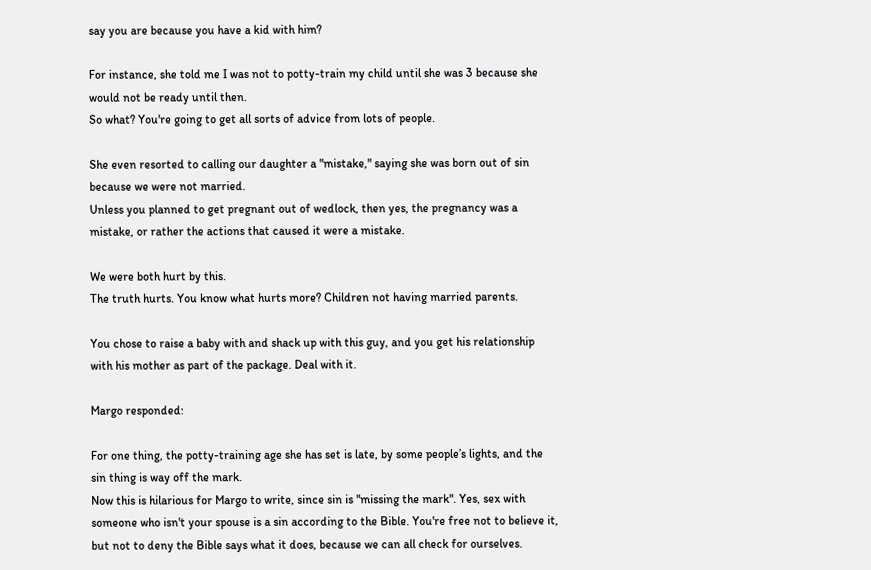say you are because you have a kid with him?

For instance, she told me I was not to potty-train my child until she was 3 because she would not be ready until then.
So what? You're going to get all sorts of advice from lots of people.

She even resorted to calling our daughter a "mistake," saying she was born out of sin because we were not married.
Unless you planned to get pregnant out of wedlock, then yes, the pregnancy was a mistake, or rather the actions that caused it were a mistake.

We were both hurt by this.
The truth hurts. You know what hurts more? Children not having married parents.

You chose to raise a baby with and shack up with this guy, and you get his relationship with his mother as part of the package. Deal with it.

Margo responded:

For one thing, the potty-training age she has set is late, by some people’s lights, and the sin thing is way off the mark.
Now this is hilarious for Margo to write, since sin is "missing the mark". Yes, sex with someone who isn't your spouse is a sin according to the Bible. You're free not to believe it, but not to deny the Bible says what it does, because we can all check for ourselves.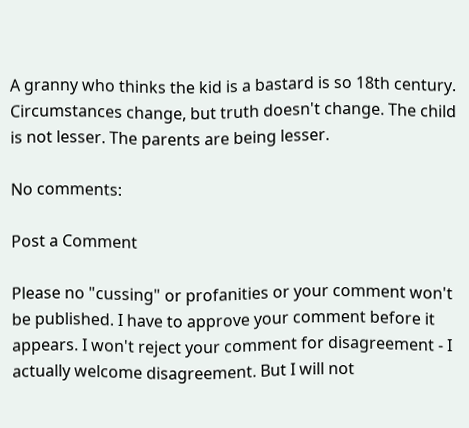A granny who thinks the kid is a bastard is so 18th century.
Circumstances change, but truth doesn't change. The child is not lesser. The parents are being lesser.

No comments:

Post a Comment

Please no "cussing" or profanities or your comment won't be published. I have to approve your comment before it appears. I won't reject your comment for disagreement - I actually welcome disagreement. But I will not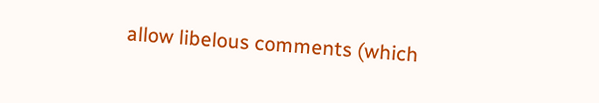allow libelous comments (which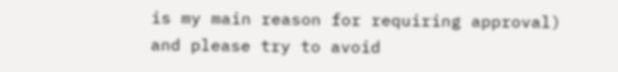is my main reason for requiring approval) and please try to avoid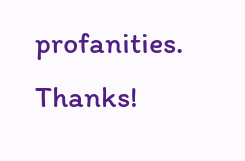profanities. Thanks!